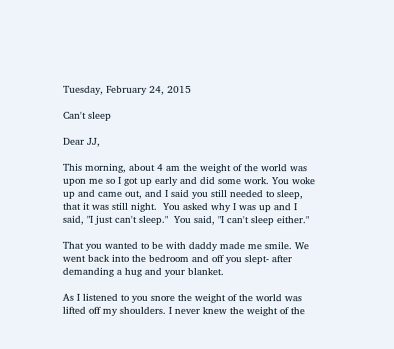Tuesday, February 24, 2015

Can't sleep

Dear JJ,

This morning, about 4 am the weight of the world was upon me so I got up early and did some work. You woke up and came out, and I said you still needed to sleep, that it was still night.  You asked why I was up and I said, "I just can't sleep."  You said, "I can't sleep either."

That you wanted to be with daddy made me smile. We went back into the bedroom and off you slept- after demanding a hug and your blanket.

As I listened to you snore the weight of the world was lifted off my shoulders. I never knew the weight of the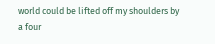world could be lifted off my shoulders by a four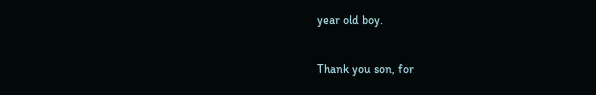year old boy.

Thank you son, for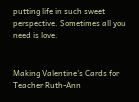putting life in such sweet perspective. Sometimes all you need is love.


Making Valentine's Cards for Teacher Ruth-Ann